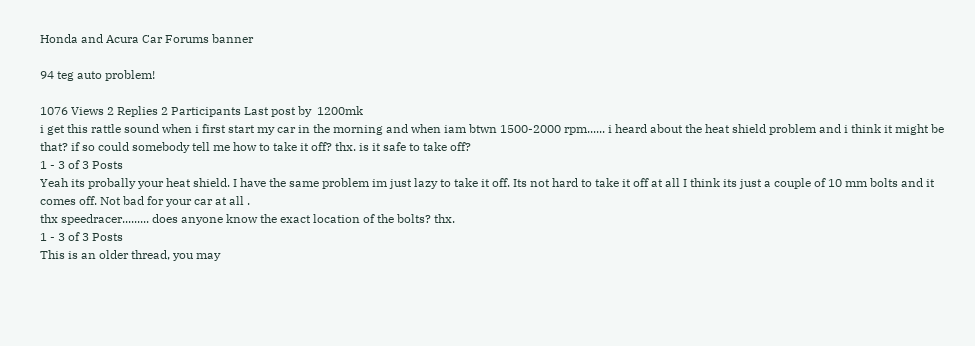Honda and Acura Car Forums banner

94 teg auto problem!

1076 Views 2 Replies 2 Participants Last post by  1200mk
i get this rattle sound when i first start my car in the morning and when iam btwn 1500-2000 rpm...... i heard about the heat shield problem and i think it might be that? if so could somebody tell me how to take it off? thx. is it safe to take off?
1 - 3 of 3 Posts
Yeah its probally your heat shield. I have the same problem im just lazy to take it off. Its not hard to take it off at all I think its just a couple of 10 mm bolts and it comes off. Not bad for your car at all .
thx speedracer......... does anyone know the exact location of the bolts? thx.
1 - 3 of 3 Posts
This is an older thread, you may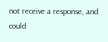not receive a response, and could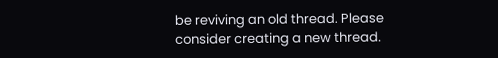be reviving an old thread. Please consider creating a new thread.